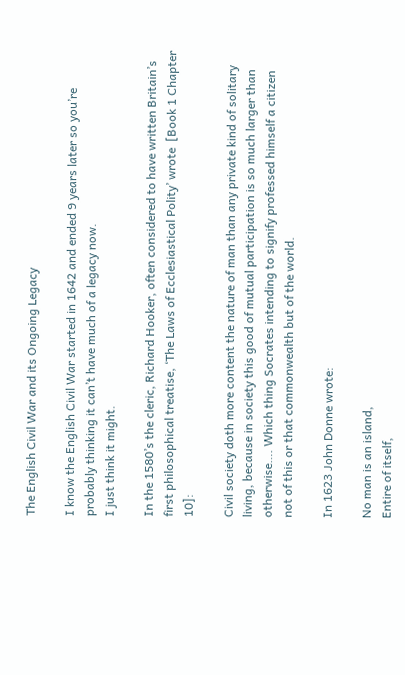The English Civil War and its Ongoing Legacy

I know the English Civil War started in 1642 and ended 9 years later so you’re probably thinking it can’t have much of a legacy now.
I just think it might.

In the 1580’s the cleric, Richard Hooker, often considered to have written Britain’s first philosophical treatise, ‘The Laws of Ecclesiastical Polity’ wrote  [Book 1 Chapter 10]:

Civil society doth more content the nature of man than any private kind of solitary living, because in society this good of mutual participation is so much larger than otherwise…. Which thing Socrates intending to signify professed himself a citizen not of this or that commonwealth but of the world.

In 1623 John Donne wrote:

No man is an island,
Entire of itself,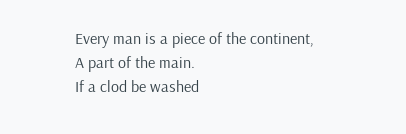Every man is a piece of the continent,
A part of the main.
If a clod be washed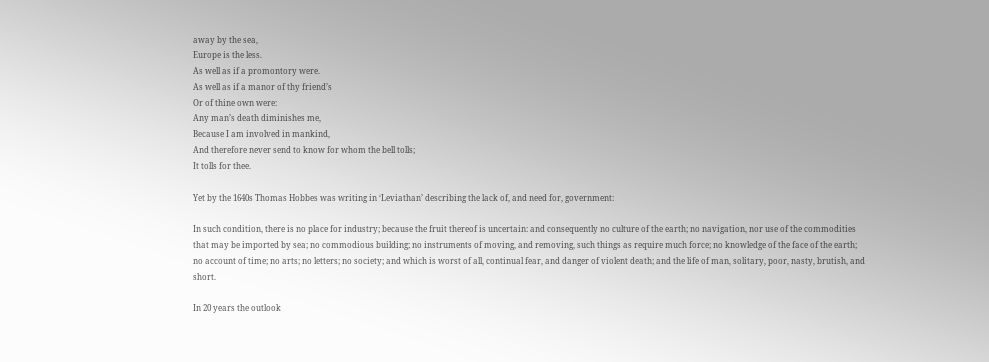away by the sea,
Europe is the less.
As well as if a promontory were.
As well as if a manor of thy friend’s
Or of thine own were:
Any man’s death diminishes me,
Because I am involved in mankind,
And therefore never send to know for whom the bell tolls;
It tolls for thee.

Yet by the 1640s Thomas Hobbes was writing in ‘Leviathan’ describing the lack of, and need for, government:

In such condition, there is no place for industry; because the fruit thereof is uncertain: and consequently no culture of the earth; no navigation, nor use of the commodities that may be imported by sea; no commodious building; no instruments of moving, and removing, such things as require much force; no knowledge of the face of the earth; no account of time; no arts; no letters; no society; and which is worst of all, continual fear, and danger of violent death; and the life of man, solitary, poor, nasty, brutish, and short.

In 20 years the outlook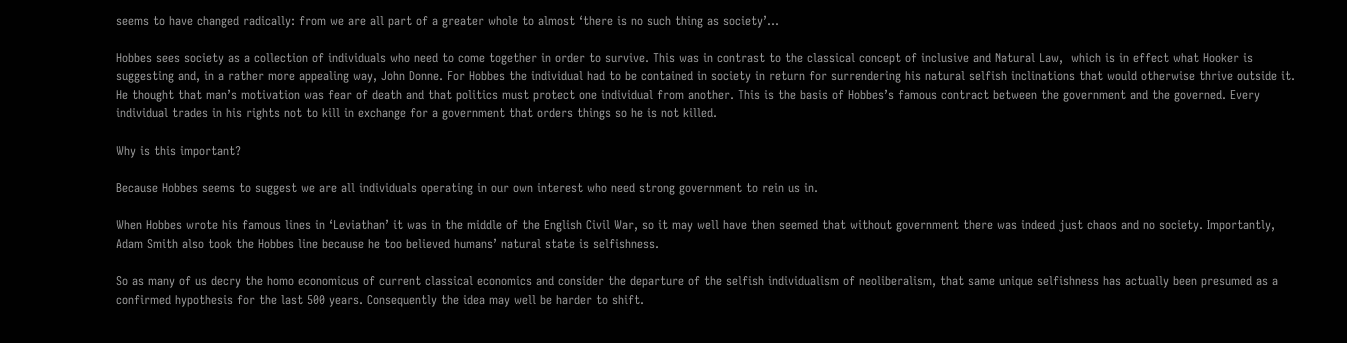seems to have changed radically: from we are all part of a greater whole to almost ‘there is no such thing as society’…

Hobbes sees society as a collection of individuals who need to come together in order to survive. This was in contrast to the classical concept of inclusive and Natural Law,  which is in effect what Hooker is suggesting and, in a rather more appealing way, John Donne. For Hobbes the individual had to be contained in society in return for surrendering his natural selfish inclinations that would otherwise thrive outside it. He thought that man’s motivation was fear of death and that politics must protect one individual from another. This is the basis of Hobbes’s famous contract between the government and the governed. Every individual trades in his rights not to kill in exchange for a government that orders things so he is not killed.

Why is this important?

Because Hobbes seems to suggest we are all individuals operating in our own interest who need strong government to rein us in.

When Hobbes wrote his famous lines in ‘Leviathan’ it was in the middle of the English Civil War, so it may well have then seemed that without government there was indeed just chaos and no society. Importantly, Adam Smith also took the Hobbes line because he too believed humans’ natural state is selfishness.

So as many of us decry the homo economicus of current classical economics and consider the departure of the selfish individualism of neoliberalism, that same unique selfishness has actually been presumed as a confirmed hypothesis for the last 500 years. Consequently the idea may well be harder to shift.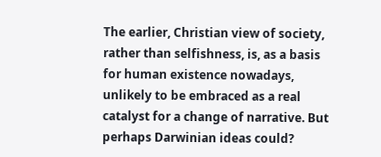The earlier, Christian view of society, rather than selfishness, is, as a basis for human existence nowadays, unlikely to be embraced as a real catalyst for a change of narrative. But perhaps Darwinian ideas could?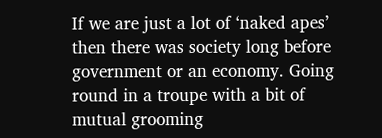If we are just a lot of ‘naked apes’ then there was society long before government or an economy. Going round in a troupe with a bit of mutual grooming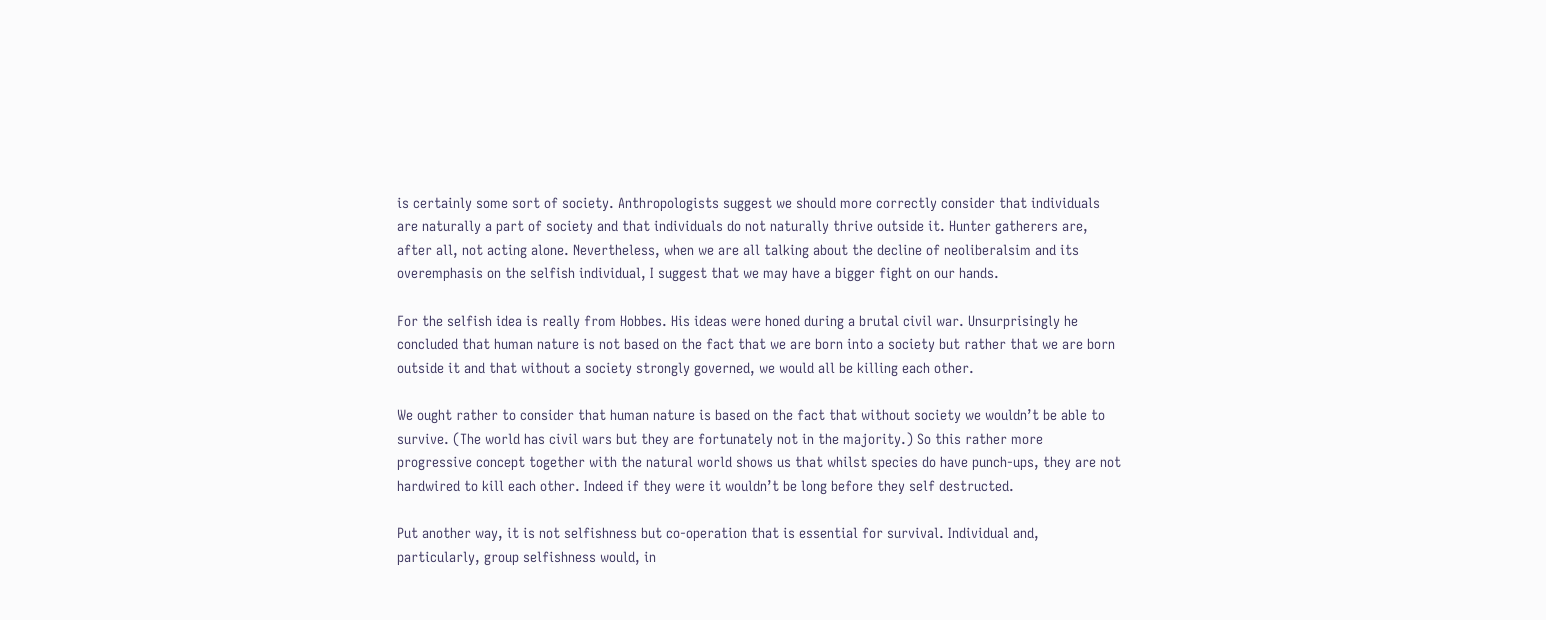is certainly some sort of society. Anthropologists suggest we should more correctly consider that individuals are naturally a part of society and that individuals do not naturally thrive outside it. Hunter gatherers are, after all, not acting alone. Nevertheless, when we are all talking about the decline of neoliberalsim and its overemphasis on the selfish individual, I suggest that we may have a bigger fight on our hands.

For the selfish idea is really from Hobbes. His ideas were honed during a brutal civil war. Unsurprisingly he concluded that human nature is not based on the fact that we are born into a society but rather that we are born outside it and that without a society strongly governed, we would all be killing each other.

We ought rather to consider that human nature is based on the fact that without society we wouldn’t be able to survive. (The world has civil wars but they are fortunately not in the majority.) So this rather more progressive concept together with the natural world shows us that whilst species do have punch-ups, they are not hardwired to kill each other. Indeed if they were it wouldn’t be long before they self destructed.

Put another way, it is not selfishness but co-operation that is essential for survival. Individual and, particularly, group selfishness would, in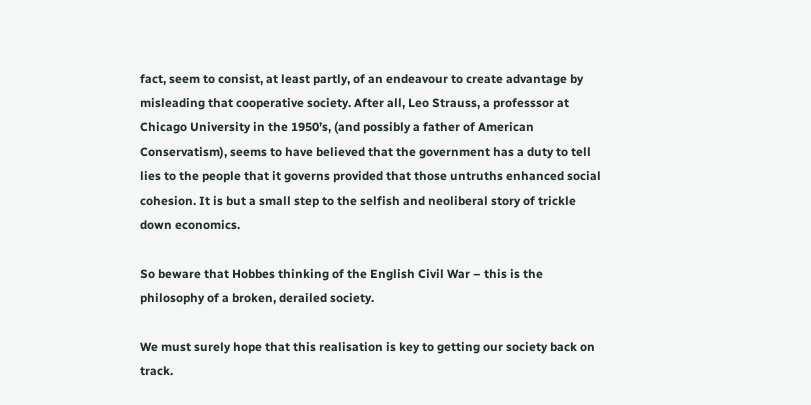fact, seem to consist, at least partly, of an endeavour to create advantage by misleading that cooperative society. After all, Leo Strauss, a professsor at Chicago University in the 1950’s, (and possibly a father of American Conservatism), seems to have believed that the government has a duty to tell lies to the people that it governs provided that those untruths enhanced social cohesion. It is but a small step to the selfish and neoliberal story of trickle down economics.

So beware that Hobbes thinking of the English Civil War – this is the philosophy of a broken, derailed society.

We must surely hope that this realisation is key to getting our society back on track.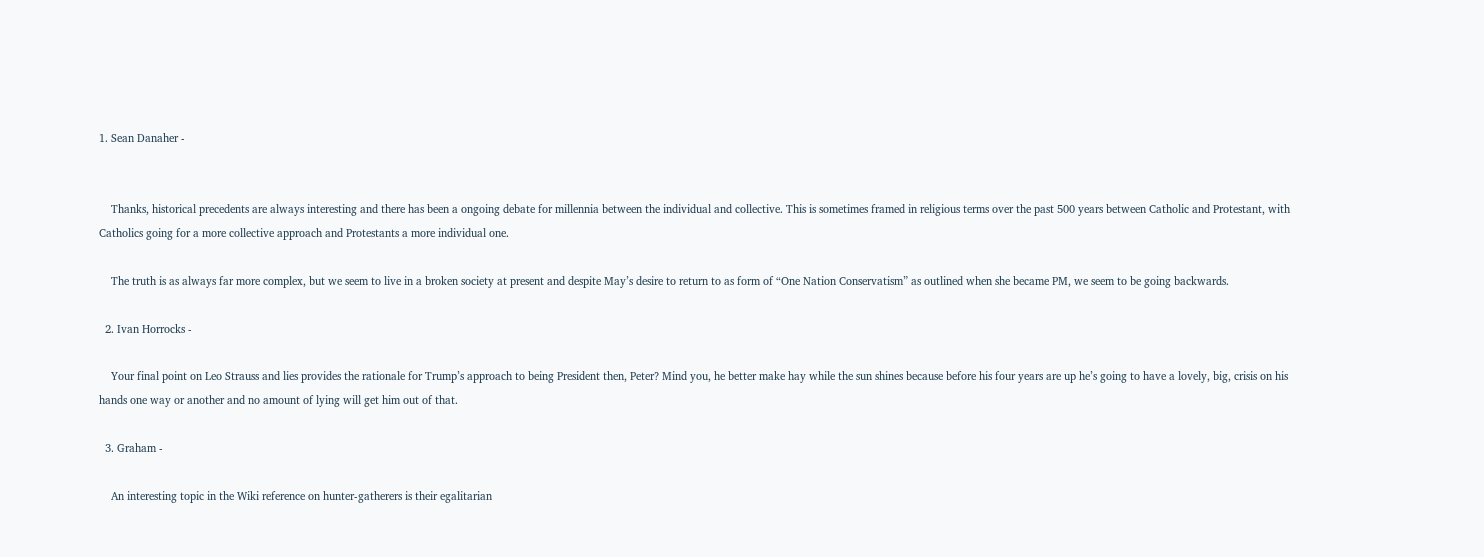1. Sean Danaher -


    Thanks, historical precedents are always interesting and there has been a ongoing debate for millennia between the individual and collective. This is sometimes framed in religious terms over the past 500 years between Catholic and Protestant, with Catholics going for a more collective approach and Protestants a more individual one.

    The truth is as always far more complex, but we seem to live in a broken society at present and despite May’s desire to return to as form of “One Nation Conservatism” as outlined when she became PM, we seem to be going backwards.

  2. Ivan Horrocks -

    Your final point on Leo Strauss and lies provides the rationale for Trump’s approach to being President then, Peter? Mind you, he better make hay while the sun shines because before his four years are up he’s going to have a lovely, big, crisis on his hands one way or another and no amount of lying will get him out of that.

  3. Graham -

    An interesting topic in the Wiki reference on hunter-gatherers is their egalitarian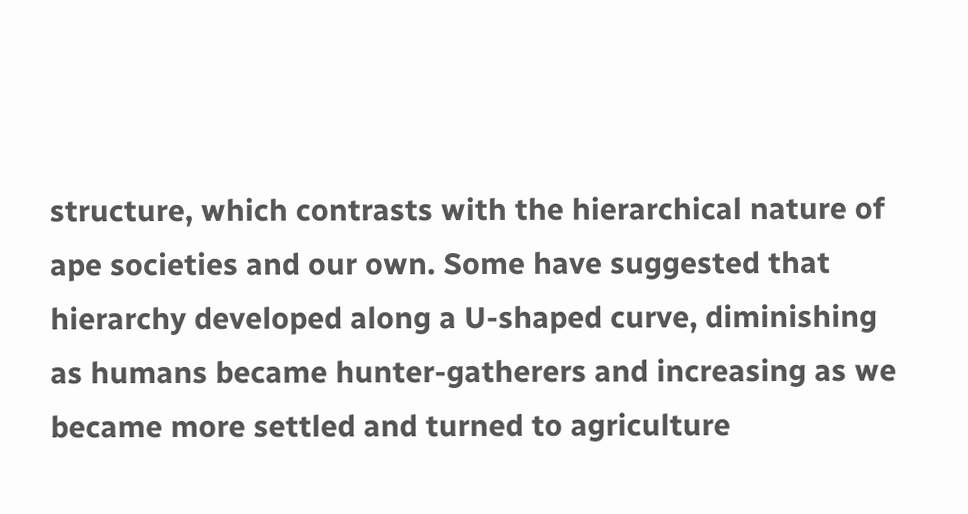structure, which contrasts with the hierarchical nature of ape societies and our own. Some have suggested that hierarchy developed along a U-shaped curve, diminishing as humans became hunter-gatherers and increasing as we became more settled and turned to agriculture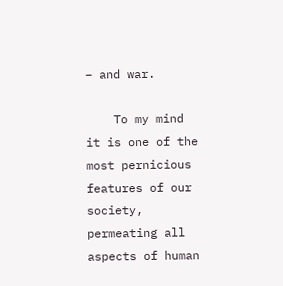– and war.

    To my mind it is one of the most pernicious features of our society, permeating all aspects of human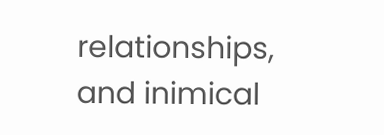relationships, and inimical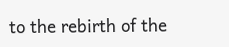to the rebirth of the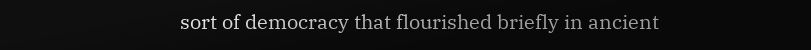sort of democracy that flourished briefly in ancient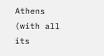Athens (with all its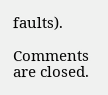faults).

Comments are closed.